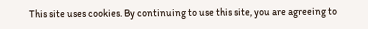This site uses cookies. By continuing to use this site, you are agreeing to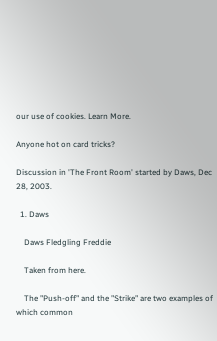our use of cookies. Learn More.

Anyone hot on card tricks?

Discussion in 'The Front Room' started by Daws, Dec 28, 2003.

  1. Daws

    Daws Fledgling Freddie

    Taken from here.

    The "Push-off" and the "Strike" are two examples of which common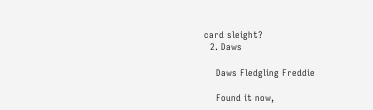card sleight?
  2. Daws

    Daws Fledgling Freddie

    Found it now,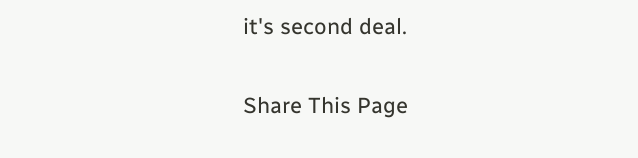it's second deal.

Share This Page